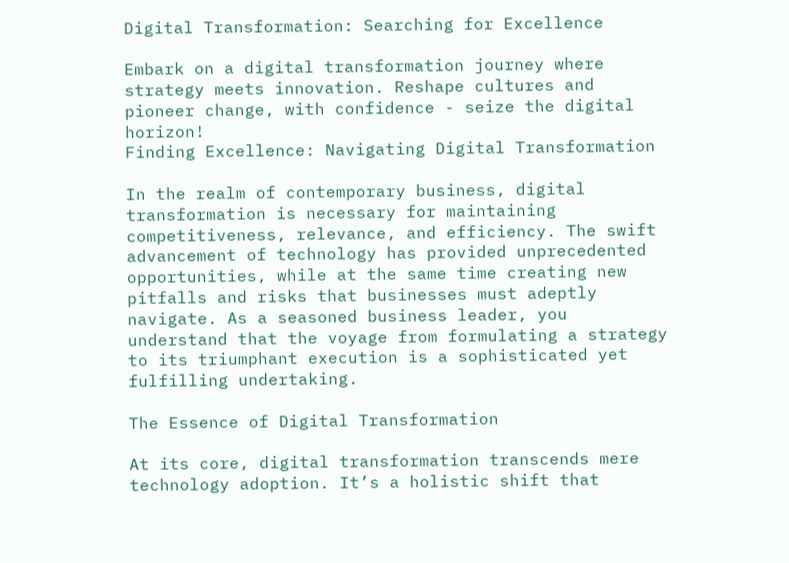Digital Transformation: Searching for Excellence

Embark on a digital transformation journey where strategy meets innovation. Reshape cultures and pioneer change, with confidence - seize the digital horizon!
Finding Excellence: Navigating Digital Transformation

In the realm of contemporary business, digital transformation is necessary for maintaining competitiveness, relevance, and efficiency. The swift advancement of technology has provided unprecedented opportunities, while at the same time creating new pitfalls and risks that businesses must adeptly navigate. As a seasoned business leader, you understand that the voyage from formulating a strategy to its triumphant execution is a sophisticated yet fulfilling undertaking.

The Essence of Digital Transformation

At its core, digital transformation transcends mere technology adoption. It’s a holistic shift that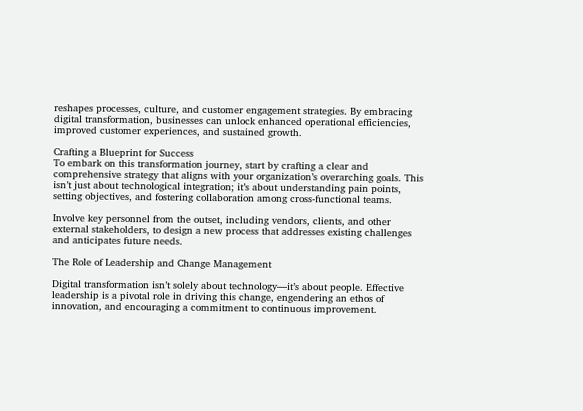reshapes processes, culture, and customer engagement strategies. By embracing digital transformation, businesses can unlock enhanced operational efficiencies, improved customer experiences, and sustained growth.

Crafting a Blueprint for Success
To embark on this transformation journey, start by crafting a clear and comprehensive strategy that aligns with your organization’s overarching goals. This isn’t just about technological integration; it’s about understanding pain points, setting objectives, and fostering collaboration among cross-functional teams.

Involve key personnel from the outset, including vendors, clients, and other external stakeholders, to design a new process that addresses existing challenges and anticipates future needs.

The Role of Leadership and Change Management

Digital transformation isn’t solely about technology—it’s about people. Effective leadership is a pivotal role in driving this change, engendering an ethos of innovation, and encouraging a commitment to continuous improvement.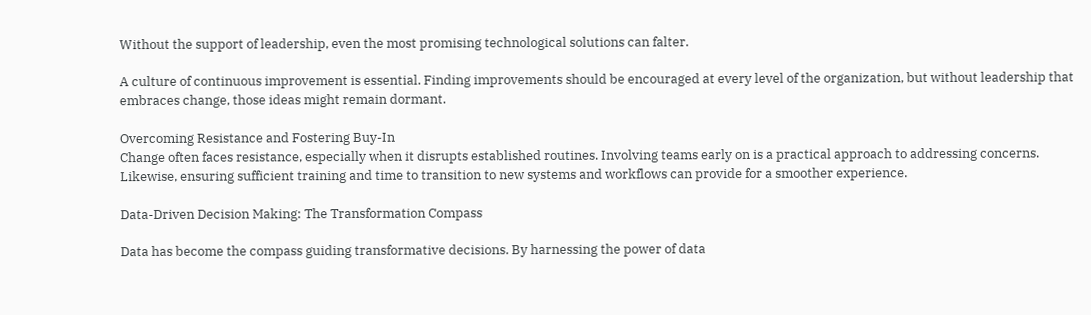Without the support of leadership, even the most promising technological solutions can falter.

A culture of continuous improvement is essential. Finding improvements should be encouraged at every level of the organization, but without leadership that embraces change, those ideas might remain dormant.

Overcoming Resistance and Fostering Buy-In
Change often faces resistance, especially when it disrupts established routines. Involving teams early on is a practical approach to addressing concerns. Likewise, ensuring sufficient training and time to transition to new systems and workflows can provide for a smoother experience.

Data-Driven Decision Making: The Transformation Compass

Data has become the compass guiding transformative decisions. By harnessing the power of data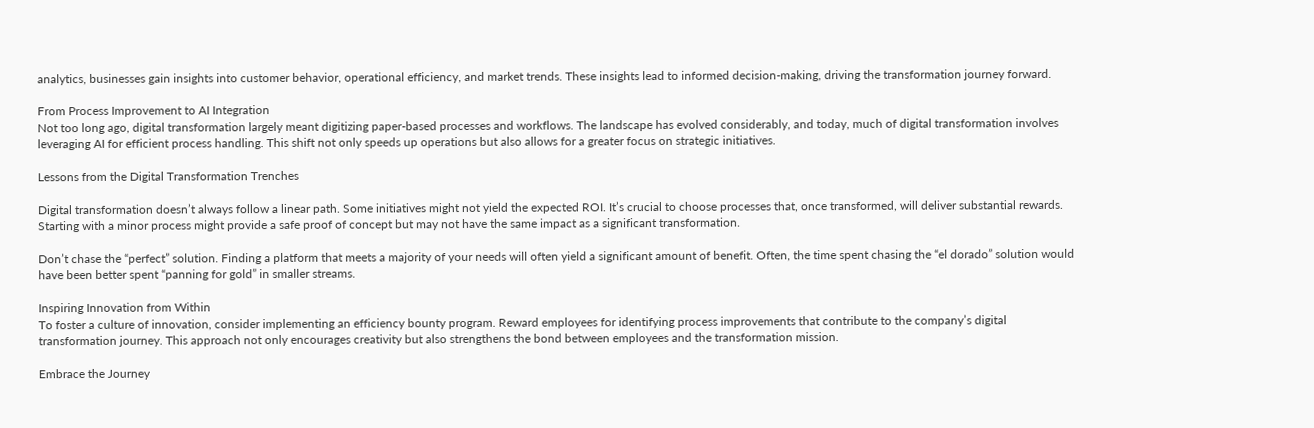analytics, businesses gain insights into customer behavior, operational efficiency, and market trends. These insights lead to informed decision-making, driving the transformation journey forward.

From Process Improvement to AI Integration
Not too long ago, digital transformation largely meant digitizing paper-based processes and workflows. The landscape has evolved considerably, and today, much of digital transformation involves leveraging AI for efficient process handling. This shift not only speeds up operations but also allows for a greater focus on strategic initiatives.

Lessons from the Digital Transformation Trenches

Digital transformation doesn’t always follow a linear path. Some initiatives might not yield the expected ROI. It’s crucial to choose processes that, once transformed, will deliver substantial rewards. Starting with a minor process might provide a safe proof of concept but may not have the same impact as a significant transformation.

Don’t chase the “perfect” solution. Finding a platform that meets a majority of your needs will often yield a significant amount of benefit. Often, the time spent chasing the “el dorado” solution would have been better spent “panning for gold” in smaller streams.

Inspiring Innovation from Within
To foster a culture of innovation, consider implementing an efficiency bounty program. Reward employees for identifying process improvements that contribute to the company’s digital transformation journey. This approach not only encourages creativity but also strengthens the bond between employees and the transformation mission.

Embrace the Journey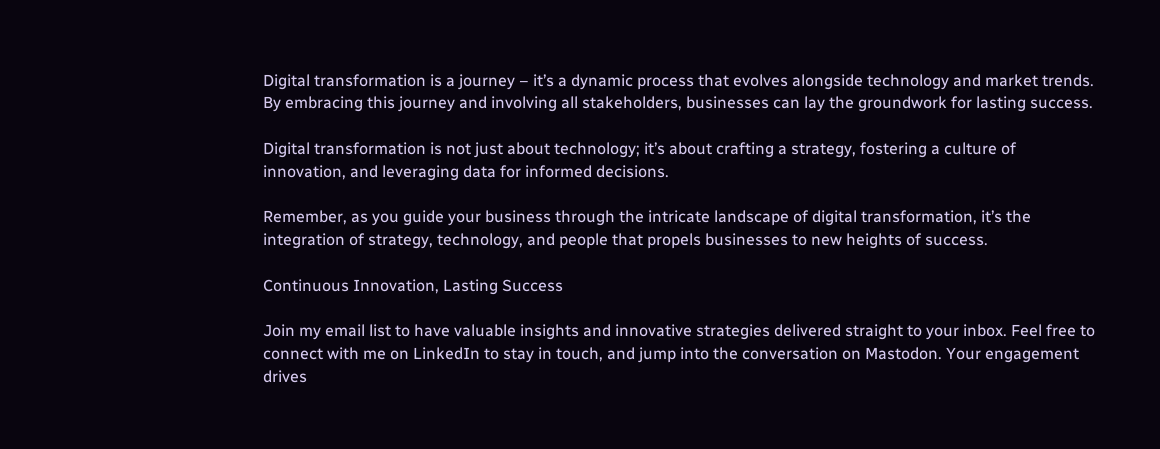Digital transformation is a journey – it’s a dynamic process that evolves alongside technology and market trends. By embracing this journey and involving all stakeholders, businesses can lay the groundwork for lasting success.

Digital transformation is not just about technology; it’s about crafting a strategy, fostering a culture of innovation, and leveraging data for informed decisions.

Remember, as you guide your business through the intricate landscape of digital transformation, it’s the integration of strategy, technology, and people that propels businesses to new heights of success.

Continuous Innovation, Lasting Success

Join my email list to have valuable insights and innovative strategies delivered straight to your inbox. Feel free to connect with me on LinkedIn to stay in touch, and jump into the conversation on Mastodon. Your engagement drives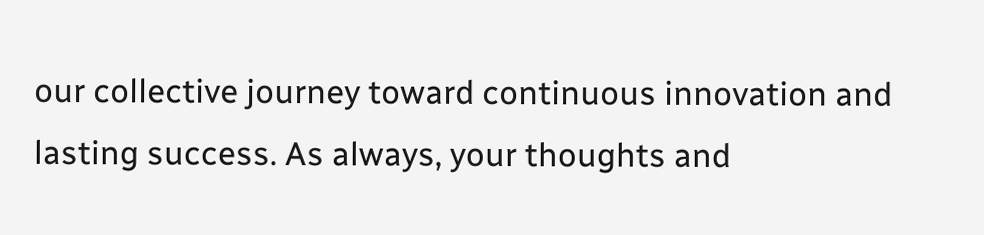our collective journey toward continuous innovation and lasting success. As always, your thoughts and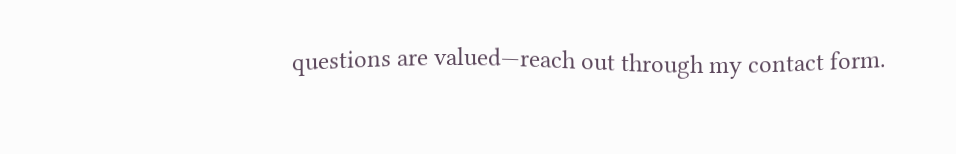questions are valued—reach out through my contact form.